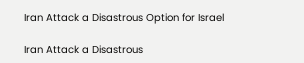Iran Attack a Disastrous Option for Israel

Iran Attack a Disastrous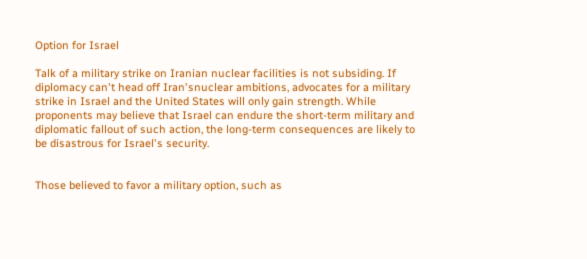Option for Israel

Talk of a military strike on Iranian nuclear facilities is not subsiding. If diplomacy can't head off Iran'snuclear ambitions, advocates for a military strike in Israel and the United States will only gain strength. While proponents may believe that Israel can endure the short-term military and diplomatic fallout of such action, the long-term consequences are likely to be disastrous for Israel's security.


Those believed to favor a military option, such as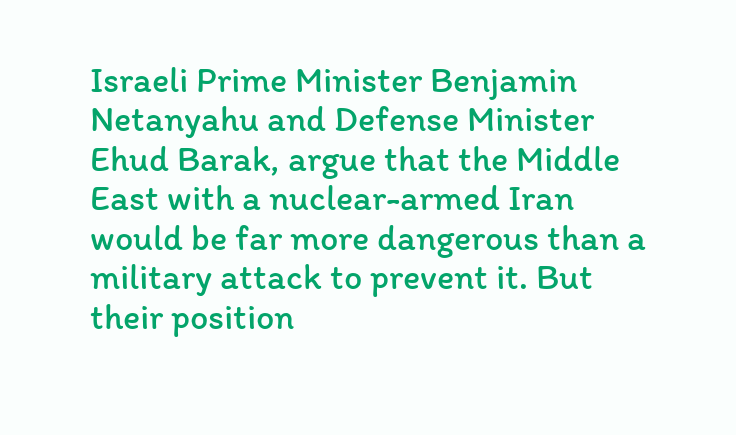Israeli Prime Minister Benjamin Netanyahu and Defense Minister Ehud Barak, argue that the Middle East with a nuclear-armed Iran would be far more dangerous than a military attack to prevent it. But their position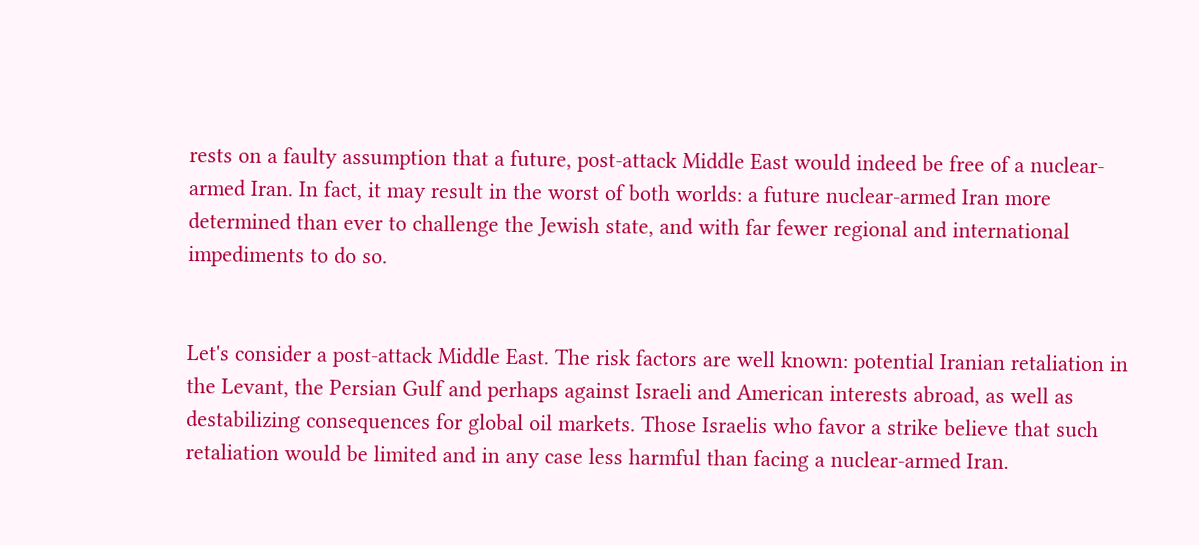rests on a faulty assumption that a future, post-attack Middle East would indeed be free of a nuclear-armed Iran. In fact, it may result in the worst of both worlds: a future nuclear-armed Iran more determined than ever to challenge the Jewish state, and with far fewer regional and international impediments to do so.


Let's consider a post-attack Middle East. The risk factors are well known: potential Iranian retaliation in the Levant, the Persian Gulf and perhaps against Israeli and American interests abroad, as well as destabilizing consequences for global oil markets. Those Israelis who favor a strike believe that such retaliation would be limited and in any case less harmful than facing a nuclear-armed Iran.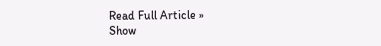Read Full Article »
Show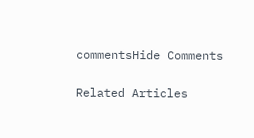commentsHide Comments

Related Articles